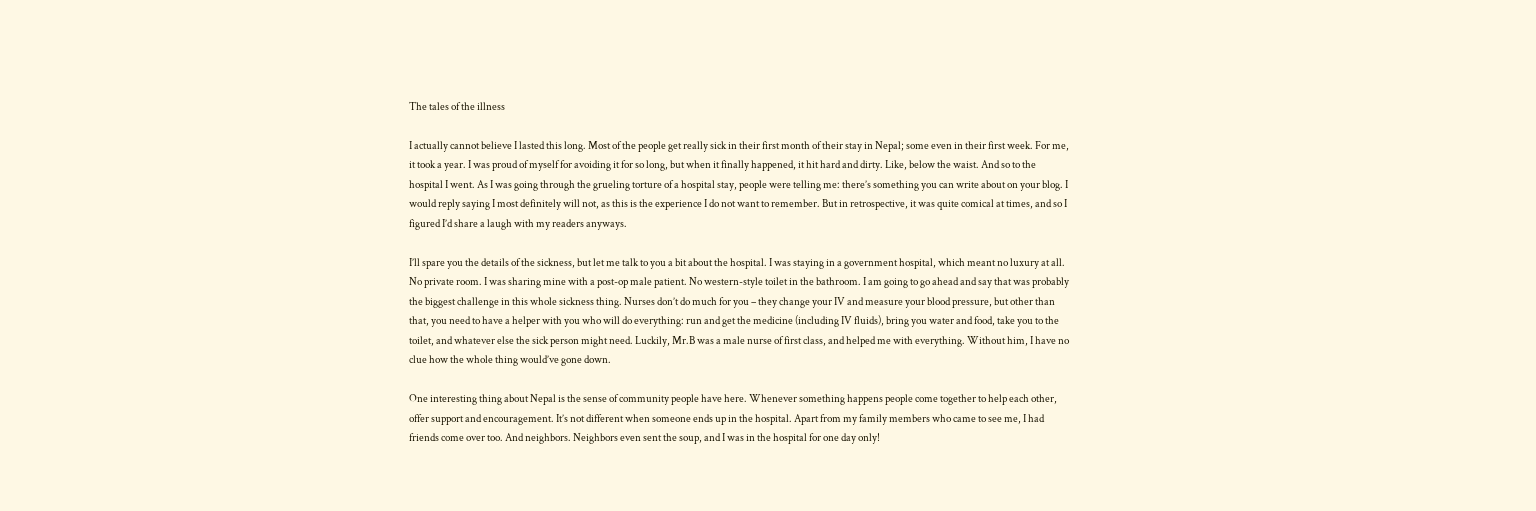The tales of the illness

I actually cannot believe I lasted this long. Most of the people get really sick in their first month of their stay in Nepal; some even in their first week. For me, it took a year. I was proud of myself for avoiding it for so long, but when it finally happened, it hit hard and dirty. Like, below the waist. And so to the hospital I went. As I was going through the grueling torture of a hospital stay, people were telling me: there’s something you can write about on your blog. I would reply saying I most definitely will not, as this is the experience I do not want to remember. But in retrospective, it was quite comical at times, and so I figured I’d share a laugh with my readers anyways.

I’ll spare you the details of the sickness, but let me talk to you a bit about the hospital. I was staying in a government hospital, which meant no luxury at all. No private room. I was sharing mine with a post-op male patient. No western-style toilet in the bathroom. I am going to go ahead and say that was probably the biggest challenge in this whole sickness thing. Nurses don’t do much for you – they change your IV and measure your blood pressure, but other than that, you need to have a helper with you who will do everything: run and get the medicine (including IV fluids), bring you water and food, take you to the toilet, and whatever else the sick person might need. Luckily, Mr.B was a male nurse of first class, and helped me with everything. Without him, I have no clue how the whole thing would’ve gone down.

One interesting thing about Nepal is the sense of community people have here. Whenever something happens people come together to help each other, offer support and encouragement. It’s not different when someone ends up in the hospital. Apart from my family members who came to see me, I had friends come over too. And neighbors. Neighbors even sent the soup, and I was in the hospital for one day only!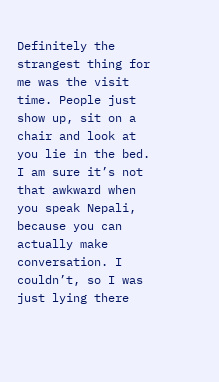Definitely the strangest thing for me was the visit time. People just show up, sit on a chair and look at you lie in the bed. I am sure it’s not that awkward when you speak Nepali, because you can actually make conversation. I couldn’t, so I was just lying there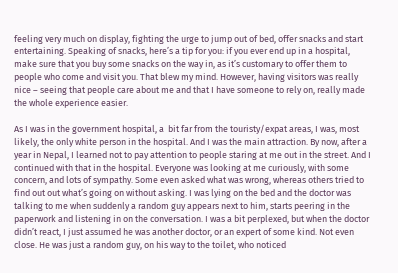feeling very much on display, fighting the urge to jump out of bed, offer snacks and start entertaining. Speaking of snacks, here’s a tip for you: if you ever end up in a hospital, make sure that you buy some snacks on the way in, as it’s customary to offer them to people who come and visit you. That blew my mind. However, having visitors was really nice – seeing that people care about me and that I have someone to rely on, really made the whole experience easier.

As I was in the government hospital, a  bit far from the touristy/expat areas, I was, most likely, the only white person in the hospital. And I was the main attraction. By now, after a year in Nepal, I learned not to pay attention to people staring at me out in the street. And I continued with that in the hospital. Everyone was looking at me curiously, with some concern, and lots of sympathy. Some even asked what was wrong, whereas others tried to find out out what’s going on without asking. I was lying on the bed and the doctor was talking to me when suddenly a random guy appears next to him, starts peering in the paperwork and listening in on the conversation. I was a bit perplexed, but when the doctor didn’t react, I just assumed he was another doctor, or an expert of some kind. Not even close. He was just a random guy, on his way to the toilet, who noticed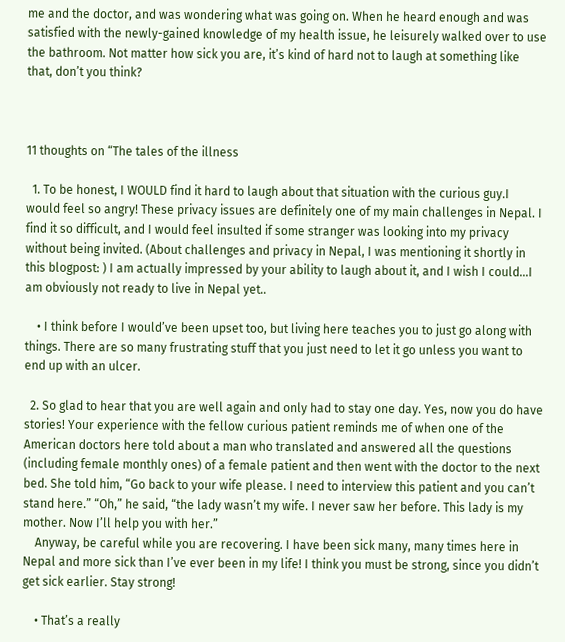me and the doctor, and was wondering what was going on. When he heard enough and was satisfied with the newly-gained knowledge of my health issue, he leisurely walked over to use the bathroom. Not matter how sick you are, it’s kind of hard not to laugh at something like that, don’t you think?



11 thoughts on “The tales of the illness

  1. To be honest, I WOULD find it hard to laugh about that situation with the curious guy.I would feel so angry! These privacy issues are definitely one of my main challenges in Nepal. I find it so difficult, and I would feel insulted if some stranger was looking into my privacy without being invited. (About challenges and privacy in Nepal, I was mentioning it shortly in this blogpost: ) I am actually impressed by your ability to laugh about it, and I wish I could…I am obviously not ready to live in Nepal yet..

    • I think before I would’ve been upset too, but living here teaches you to just go along with things. There are so many frustrating stuff that you just need to let it go unless you want to end up with an ulcer.

  2. So glad to hear that you are well again and only had to stay one day. Yes, now you do have stories! Your experience with the fellow curious patient reminds me of when one of the American doctors here told about a man who translated and answered all the questions (including female monthly ones) of a female patient and then went with the doctor to the next bed. She told him, “Go back to your wife please. I need to interview this patient and you can’t stand here.” “Oh,” he said, “the lady wasn’t my wife. I never saw her before. This lady is my mother. Now I’ll help you with her.”
    Anyway, be careful while you are recovering. I have been sick many, many times here in Nepal and more sick than I’ve ever been in my life! I think you must be strong, since you didn’t get sick earlier. Stay strong!

    • That’s a really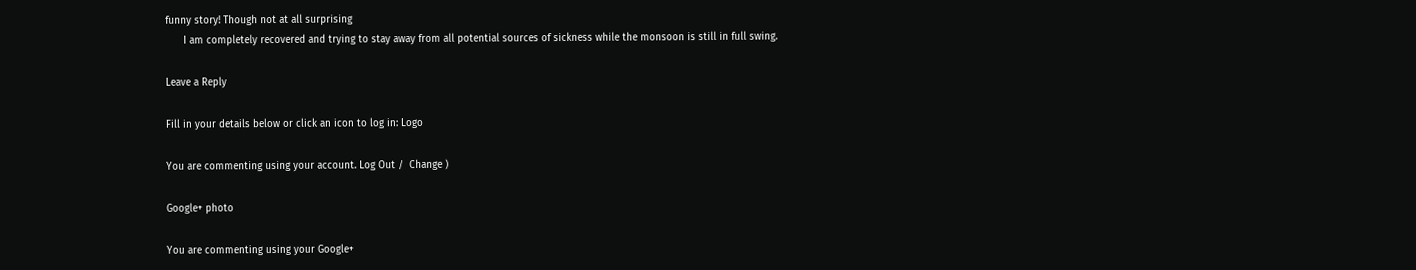funny story! Though not at all surprising
      I am completely recovered and trying to stay away from all potential sources of sickness while the monsoon is still in full swing.

Leave a Reply

Fill in your details below or click an icon to log in: Logo

You are commenting using your account. Log Out /  Change )

Google+ photo

You are commenting using your Google+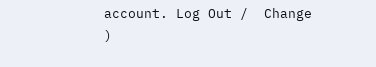account. Log Out /  Change )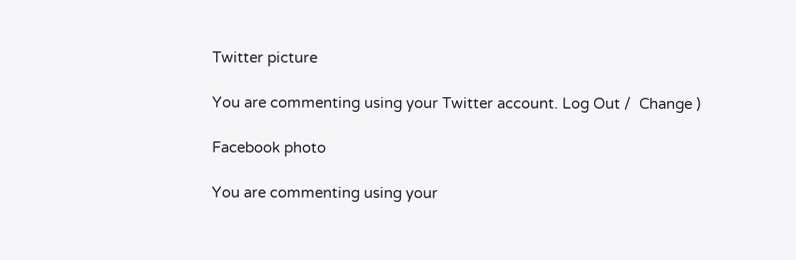Twitter picture

You are commenting using your Twitter account. Log Out /  Change )

Facebook photo

You are commenting using your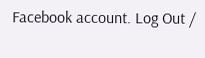Facebook account. Log Out /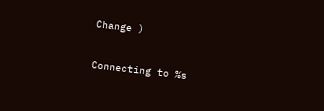Change )

Connecting to %s